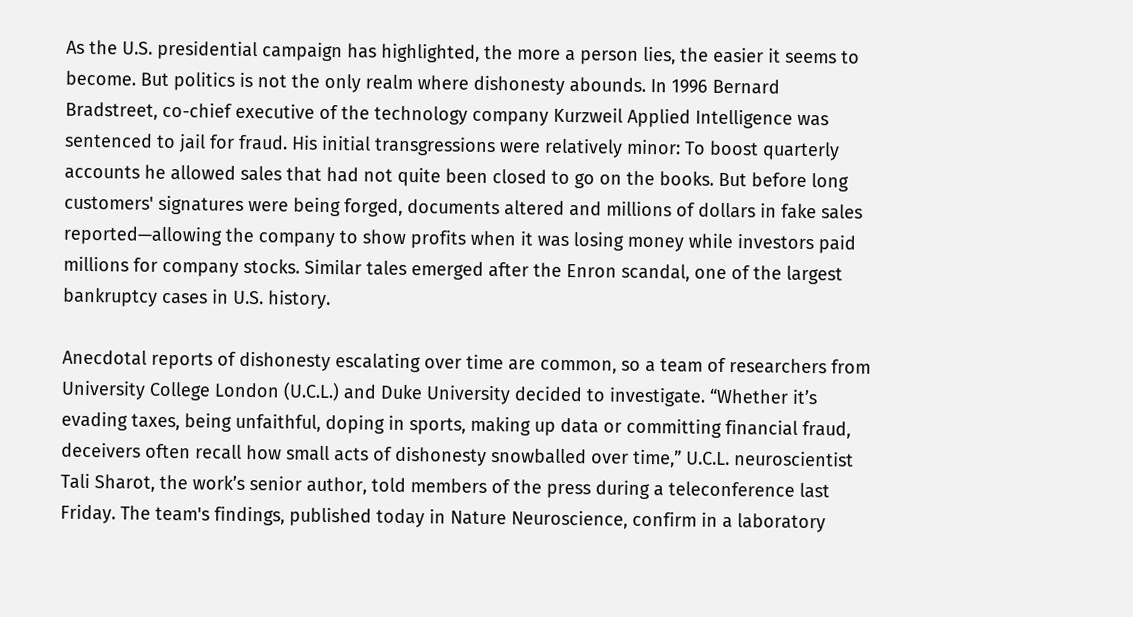As the U.S. presidential campaign has highlighted, the more a person lies, the easier it seems to become. But politics is not the only realm where dishonesty abounds. In 1996 Bernard Bradstreet, co-chief executive of the technology company Kurzweil Applied Intelligence was sentenced to jail for fraud. His initial transgressions were relatively minor: To boost quarterly accounts he allowed sales that had not quite been closed to go on the books. But before long customers' signatures were being forged, documents altered and millions of dollars in fake sales reported—allowing the company to show profits when it was losing money while investors paid millions for company stocks. Similar tales emerged after the Enron scandal, one of the largest bankruptcy cases in U.S. history.

Anecdotal reports of dishonesty escalating over time are common, so a team of researchers from University College London (U.C.L.) and Duke University decided to investigate. “Whether it’s evading taxes, being unfaithful, doping in sports, making up data or committing financial fraud, deceivers often recall how small acts of dishonesty snowballed over time,” U.C.L. neuroscientist Tali Sharot, the work’s senior author, told members of the press during a teleconference last Friday. The team's findings, published today in Nature Neuroscience, confirm in a laboratory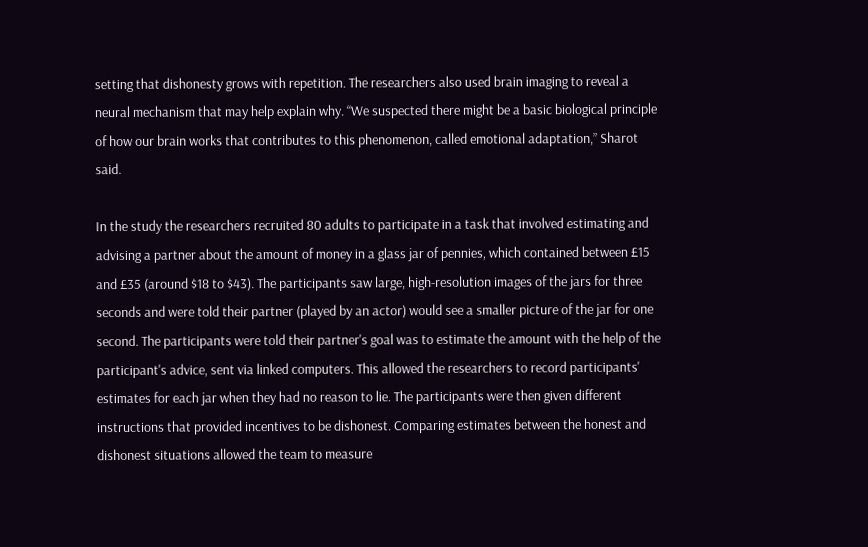setting that dishonesty grows with repetition. The researchers also used brain imaging to reveal a neural mechanism that may help explain why. “We suspected there might be a basic biological principle of how our brain works that contributes to this phenomenon, called emotional adaptation,” Sharot said.

In the study the researchers recruited 80 adults to participate in a task that involved estimating and advising a partner about the amount of money in a glass jar of pennies, which contained between £15 and £35 (around $18 to $43). The participants saw large, high-resolution images of the jars for three seconds and were told their partner (played by an actor) would see a smaller picture of the jar for one second. The participants were told their partner's goal was to estimate the amount with the help of the participant's advice, sent via linked computers. This allowed the researchers to record participants' estimates for each jar when they had no reason to lie. The participants were then given different instructions that provided incentives to be dishonest. Comparing estimates between the honest and dishonest situations allowed the team to measure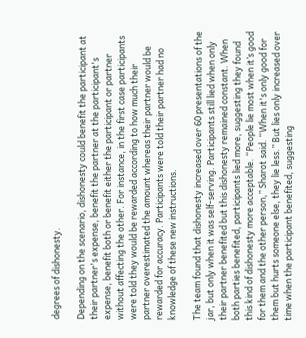degrees of dishonesty.

Depending on the scenario, dishonesty could benefit the participant at their partner's expense, benefit the partner at the participant's expense, benefit both or benefit either the participant or partner without affecting the other. For instance, in the first case participants were told they would be rewarded according to how much their partner overestimated the amount whereas their partner would be rewarded for accuracy. Participants were told their partner had no knowledge of these new instructions.

The team found that dishonesty increased over 60 presentations of the jar, but only when it was self-serving. Participants still lied when only their partner benefited but this dishonesty remained constant. When both parties benefited, participants lied more, suggesting they found this kind of dishonesty more acceptable. “People lie most when it’s good for them and the other person,” Sharot said. “When it's only good for them but hurts someone else, they lie less.” But lies only increased over time when the participant benefited, suggesting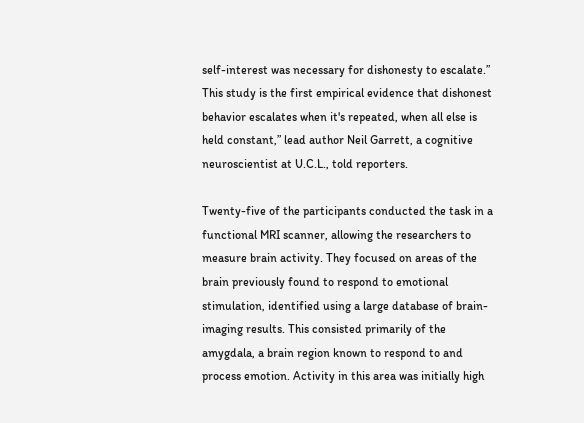self-interest was necessary for dishonesty to escalate.” This study is the first empirical evidence that dishonest behavior escalates when it's repeated, when all else is held constant,” lead author Neil Garrett, a cognitive  neuroscientist at U.C.L., told reporters.

Twenty-five of the participants conducted the task in a functional MRI scanner, allowing the researchers to measure brain activity. They focused on areas of the brain previously found to respond to emotional stimulation, identified using a large database of brain-imaging results. This consisted primarily of the amygdala, a brain region known to respond to and process emotion. Activity in this area was initially high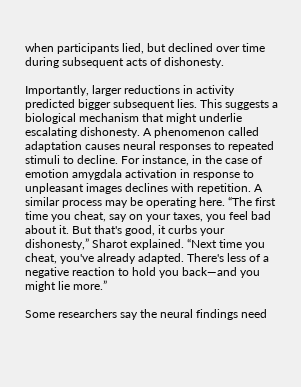when participants lied, but declined over time during subsequent acts of dishonesty.

Importantly, larger reductions in activity predicted bigger subsequent lies. This suggests a biological mechanism that might underlie escalating dishonesty. A phenomenon called adaptation causes neural responses to repeated stimuli to decline. For instance, in the case of emotion amygdala activation in response to unpleasant images declines with repetition. A similar process may be operating here. “The first time you cheat, say on your taxes, you feel bad about it. But that's good, it curbs your dishonesty,” Sharot explained. “Next time you cheat, you've already adapted. There's less of a negative reaction to hold you back—and you might lie more.”

Some researchers say the neural findings need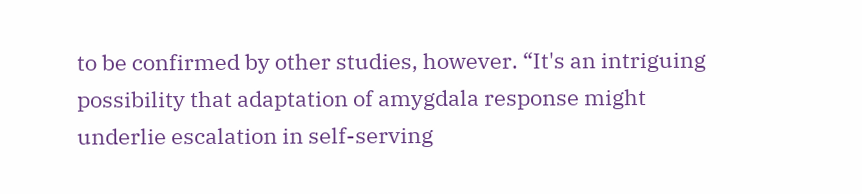to be confirmed by other studies, however. “It's an intriguing possibility that adaptation of amygdala response might underlie escalation in self-serving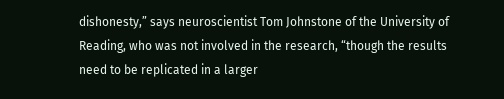dishonesty,” says neuroscientist Tom Johnstone of the University of Reading, who was not involved in the research, “though the results need to be replicated in a larger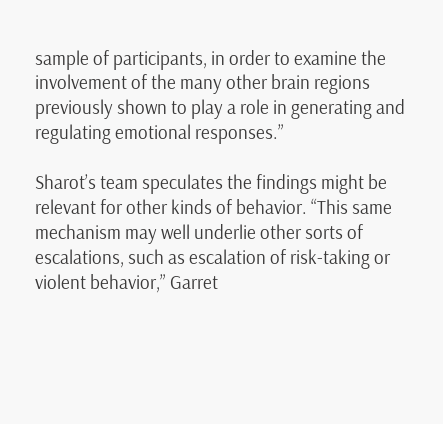sample of participants, in order to examine the involvement of the many other brain regions previously shown to play a role in generating and regulating emotional responses.”

Sharot’s team speculates the findings might be relevant for other kinds of behavior. “This same mechanism may well underlie other sorts of escalations, such as escalation of risk-taking or violent behavior,” Garret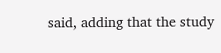said, adding that the study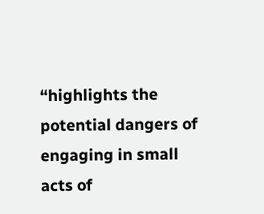“highlights the potential dangers of engaging in small acts of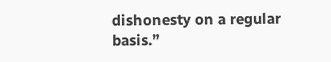dishonesty on a regular basis.”